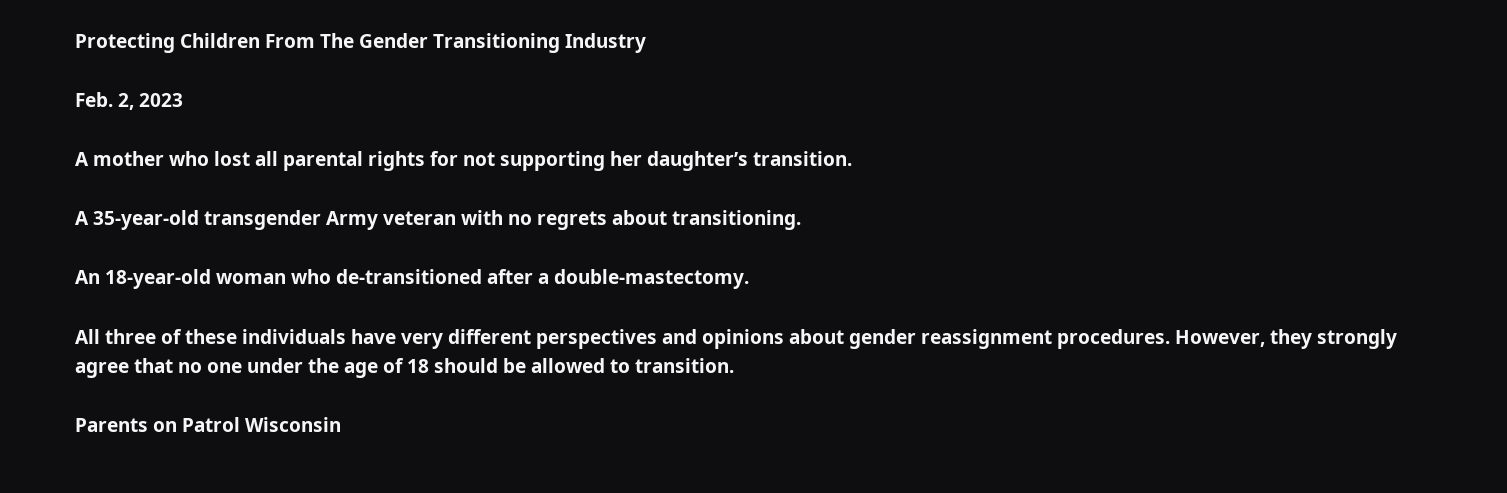Protecting Children From The Gender Transitioning Industry

Feb. 2, 2023

A mother who lost all parental rights for not supporting her daughter’s transition.

A 35-year-old transgender Army veteran with no regrets about transitioning.

An 18-year-old woman who de-transitioned after a double-mastectomy.

All three of these individuals have very different perspectives and opinions about gender reassignment procedures. However, they strongly agree that no one under the age of 18 should be allowed to transition.

Parents on Patrol Wisconsin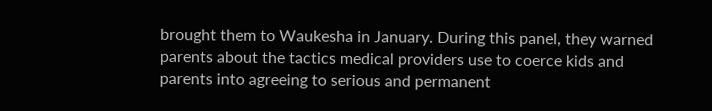brought them to Waukesha in January. During this panel, they warned parents about the tactics medical providers use to coerce kids and parents into agreeing to serious and permanent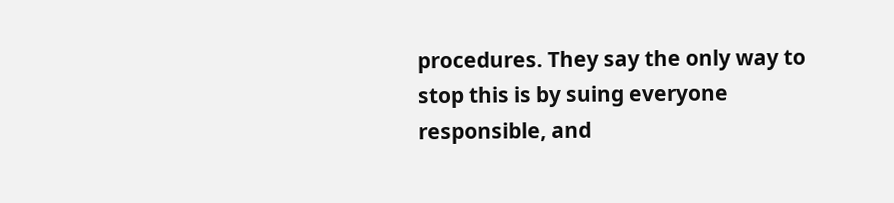procedures. They say the only way to stop this is by suing everyone responsible, and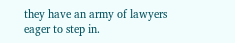they have an army of lawyers eager to step in.